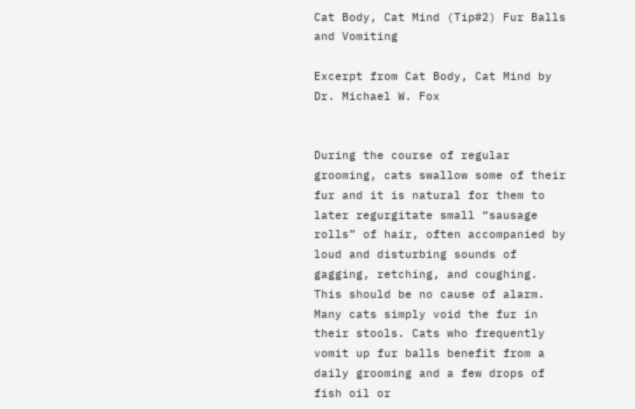Cat Body, Cat Mind (Tip#2) Fur Balls and Vomiting

Excerpt from Cat Body, Cat Mind by Dr. Michael W. Fox


During the course of regular grooming, cats swallow some of their fur and it is natural for them to later regurgitate small “sausage rolls” of hair, often accompanied by loud and disturbing sounds of gagging, retching, and coughing. This should be no cause of alarm. Many cats simply void the fur in their stools. Cats who frequently vomit up fur balls benefit from a daily grooming and a few drops of fish oil or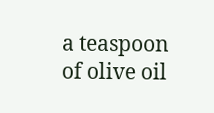a teaspoon of olive oil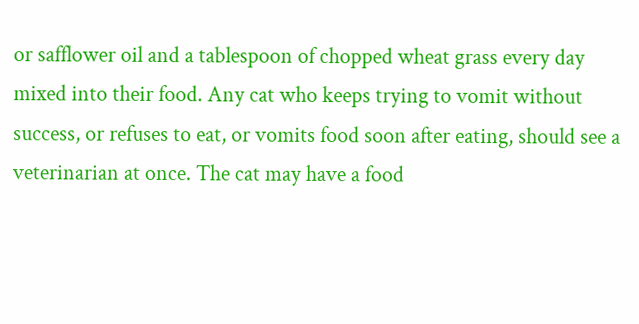or safflower oil and a tablespoon of chopped wheat grass every day mixed into their food. Any cat who keeps trying to vomit without success, or refuses to eat, or vomits food soon after eating, should see a veterinarian at once. The cat may have a food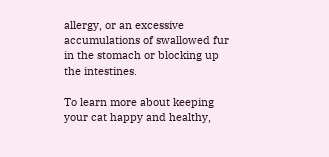allergy, or an excessive accumulations of swallowed fur in the stomach or blocking up the intestines.

To learn more about keeping your cat happy and healthy,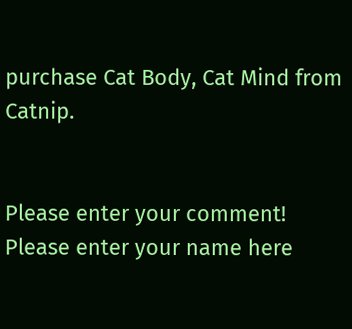purchase Cat Body, Cat Mind from Catnip.


Please enter your comment!
Please enter your name here